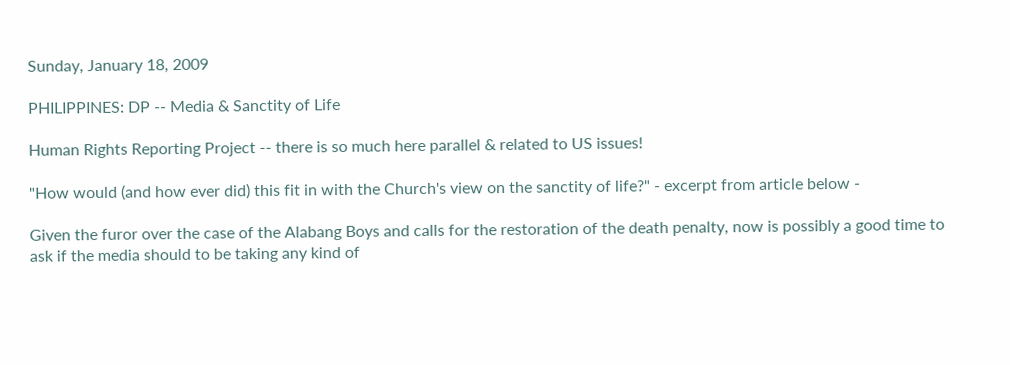Sunday, January 18, 2009

PHILIPPINES: DP -- Media & Sanctity of Life

Human Rights Reporting Project -- there is so much here parallel & related to US issues!

"How would (and how ever did) this fit in with the Church's view on the sanctity of life?" - excerpt from article below -

Given the furor over the case of the Alabang Boys and calls for the restoration of the death penalty, now is possibly a good time to ask if the media should to be taking any kind of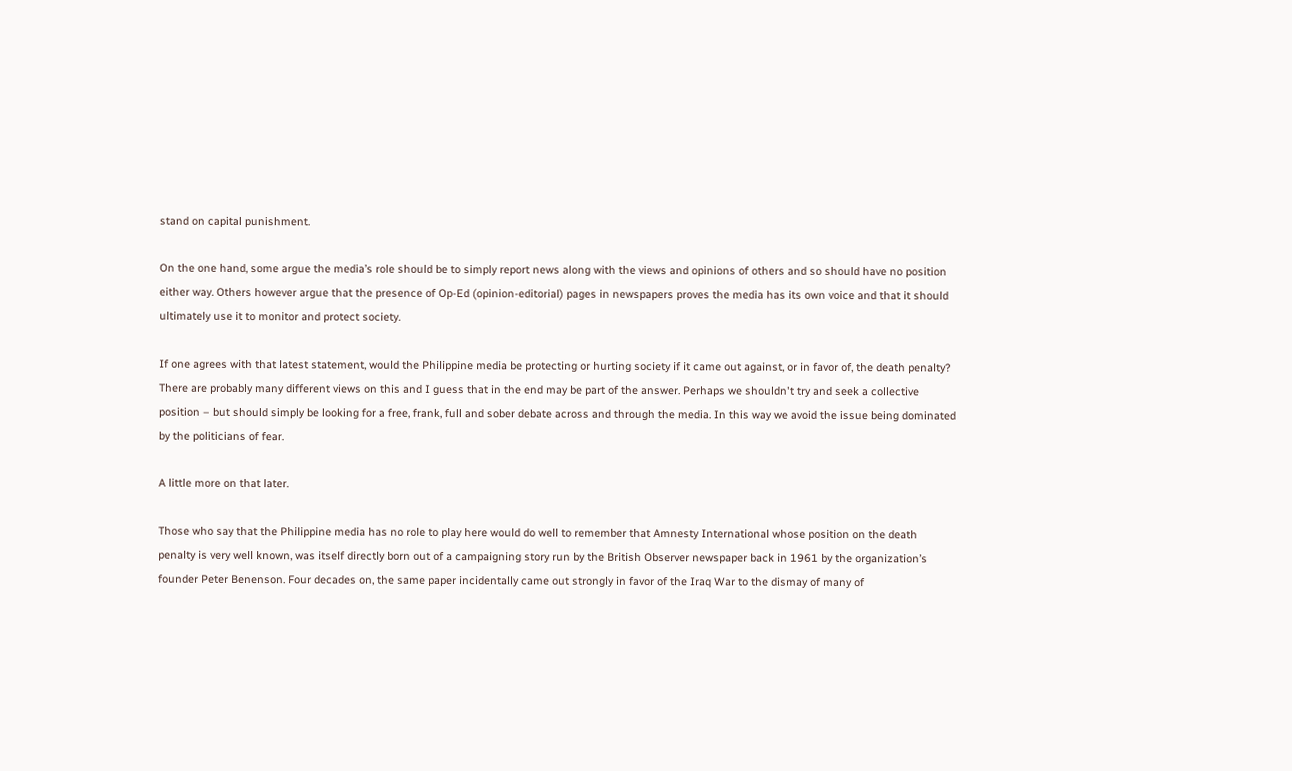stand on capital punishment.

On the one hand, some argue the media’s role should be to simply report news along with the views and opinions of others and so should have no position either way. Others however argue that the presence of Op-Ed (opinion-editorial) pages in newspapers proves the media has its own voice and that it should ultimately use it to monitor and protect society.

If one agrees with that latest statement, would the Philippine media be protecting or hurting society if it came out against, or in favor of, the death penalty? There are probably many different views on this and I guess that in the end may be part of the answer. Perhaps we shouldn't try and seek a collective position – but should simply be looking for a free, frank, full and sober debate across and through the media. In this way we avoid the issue being dominated by the politicians of fear.

A little more on that later.

Those who say that the Philippine media has no role to play here would do well to remember that Amnesty International whose position on the death penalty is very well known, was itself directly born out of a campaigning story run by the British Observer newspaper back in 1961 by the organization’s founder Peter Benenson. Four decades on, the same paper incidentally came out strongly in favor of the Iraq War to the dismay of many of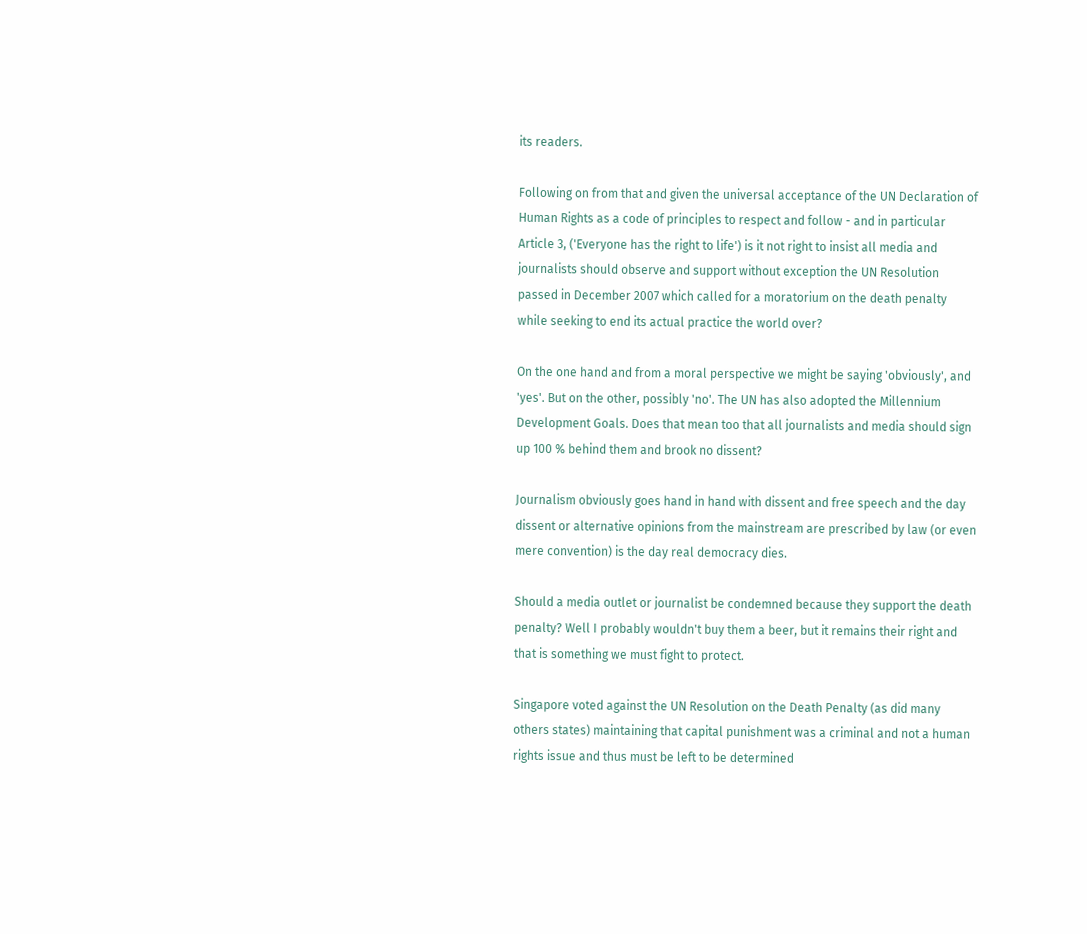its readers.

Following on from that and given the universal acceptance of the UN Declaration of Human Rights as a code of principles to respect and follow - and in particular Article 3, ('Everyone has the right to life') is it not right to insist all media and journalists should observe and support without exception the UN Resolution passed in December 2007 which called for a moratorium on the death penalty while seeking to end its actual practice the world over?

On the one hand and from a moral perspective we might be saying 'obviously', and 'yes'. But on the other, possibly 'no'. The UN has also adopted the Millennium Development Goals. Does that mean too that all journalists and media should sign up 100 % behind them and brook no dissent?

Journalism obviously goes hand in hand with dissent and free speech and the day dissent or alternative opinions from the mainstream are prescribed by law (or even mere convention) is the day real democracy dies.

Should a media outlet or journalist be condemned because they support the death penalty? Well I probably wouldn't buy them a beer, but it remains their right and that is something we must fight to protect.

Singapore voted against the UN Resolution on the Death Penalty (as did many others states) maintaining that capital punishment was a criminal and not a human rights issue and thus must be left to be determined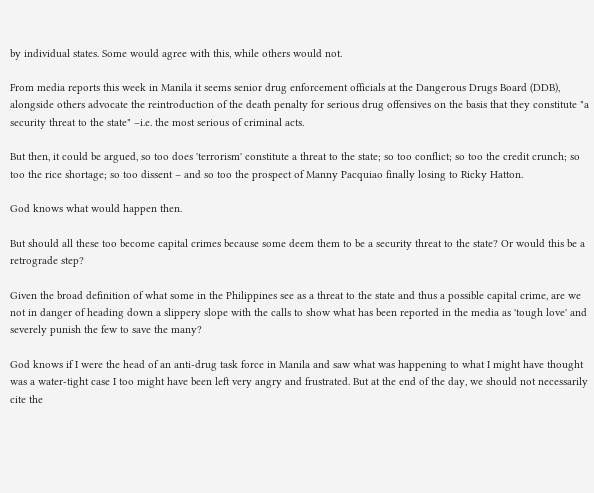by individual states. Some would agree with this, while others would not.

From media reports this week in Manila it seems senior drug enforcement officials at the Dangerous Drugs Board (DDB), alongside others advocate the reintroduction of the death penalty for serious drug offensives on the basis that they constitute "a security threat to the state" –i.e. the most serious of criminal acts.

But then, it could be argued, so too does 'terrorism' constitute a threat to the state; so too conflict; so too the credit crunch; so too the rice shortage; so too dissent – and so too the prospect of Manny Pacquiao finally losing to Ricky Hatton.

God knows what would happen then.

But should all these too become capital crimes because some deem them to be a security threat to the state? Or would this be a retrograde step?

Given the broad definition of what some in the Philippines see as a threat to the state and thus a possible capital crime, are we not in danger of heading down a slippery slope with the calls to show what has been reported in the media as 'tough love' and severely punish the few to save the many?

God knows if I were the head of an anti-drug task force in Manila and saw what was happening to what I might have thought was a water-tight case I too might have been left very angry and frustrated. But at the end of the day, we should not necessarily cite the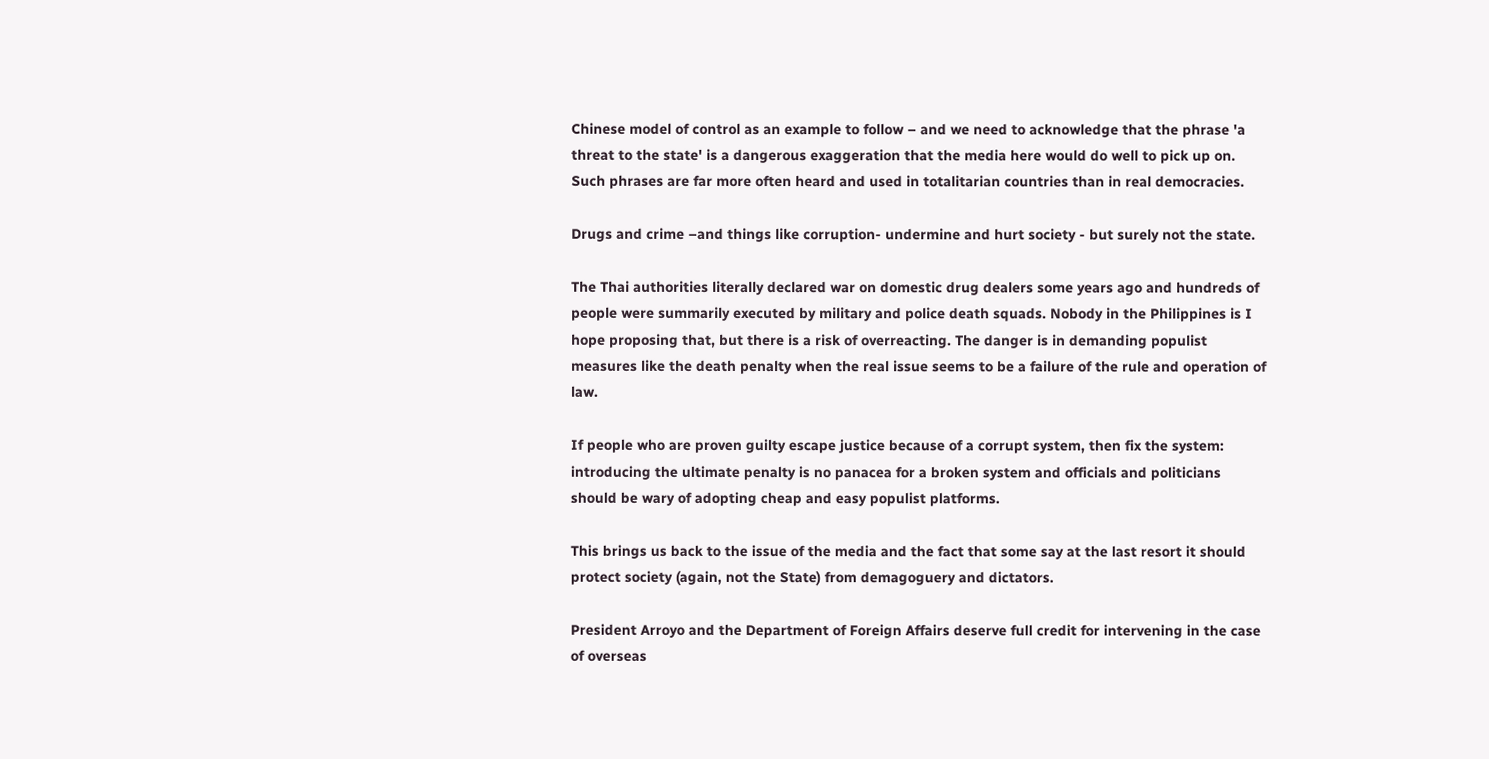Chinese model of control as an example to follow – and we need to acknowledge that the phrase 'a threat to the state' is a dangerous exaggeration that the media here would do well to pick up on. Such phrases are far more often heard and used in totalitarian countries than in real democracies.

Drugs and crime –and things like corruption- undermine and hurt society - but surely not the state.

The Thai authorities literally declared war on domestic drug dealers some years ago and hundreds of people were summarily executed by military and police death squads. Nobody in the Philippines is I hope proposing that, but there is a risk of overreacting. The danger is in demanding populist measures like the death penalty when the real issue seems to be a failure of the rule and operation of law.

If people who are proven guilty escape justice because of a corrupt system, then fix the system: introducing the ultimate penalty is no panacea for a broken system and officials and politicians should be wary of adopting cheap and easy populist platforms.

This brings us back to the issue of the media and the fact that some say at the last resort it should protect society (again, not the State) from demagoguery and dictators.

President Arroyo and the Department of Foreign Affairs deserve full credit for intervening in the case of overseas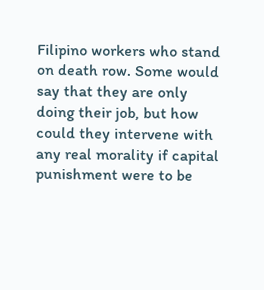Filipino workers who stand on death row. Some would say that they are only doing their job, but how could they intervene with any real morality if capital punishment were to be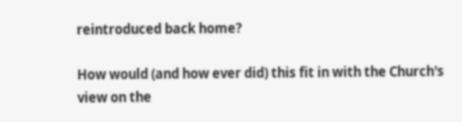reintroduced back home?

How would (and how ever did) this fit in with the Church's view on the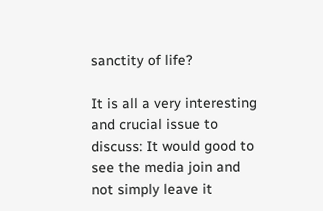sanctity of life?

It is all a very interesting and crucial issue to discuss: It would good to see the media join and not simply leave it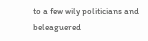to a few wily politicians and beleaguered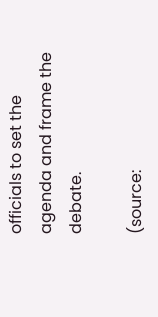officials to set the agenda and frame the debate.

(source: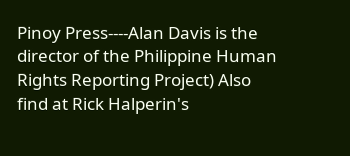Pinoy Press----Alan Davis is the director of the Philippine Human Rights Reporting Project) Also find at Rick Halperin's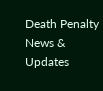Death Penalty News & Updates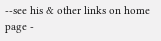--see his & other links on home page -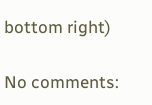bottom right)

No comments: